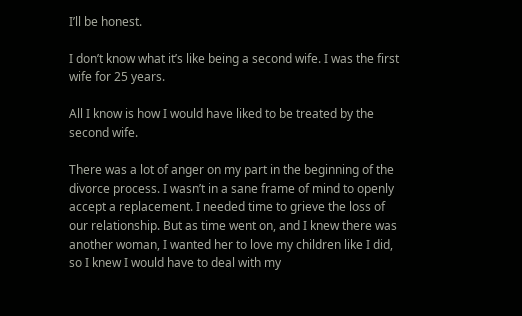I’ll be honest.

I don’t know what it’s like being a second wife. I was the first wife for 25 years.

All I know is how I would have liked to be treated by the second wife.

There was a lot of anger on my part in the beginning of the divorce process. I wasn’t in a sane frame of mind to openly accept a replacement. I needed time to grieve the loss of our relationship. But as time went on, and I knew there was another woman, I wanted her to love my children like I did, so I knew I would have to deal with my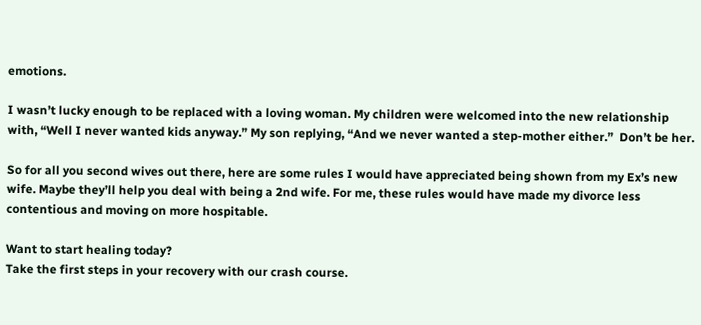emotions.

I wasn’t lucky enough to be replaced with a loving woman. My children were welcomed into the new relationship with, “Well I never wanted kids anyway.” My son replying, “And we never wanted a step-mother either.”  Don’t be her.

So for all you second wives out there, here are some rules I would have appreciated being shown from my Ex’s new wife. Maybe they’ll help you deal with being a 2nd wife. For me, these rules would have made my divorce less contentious and moving on more hospitable.

Want to start healing today?
Take the first steps in your recovery with our crash course.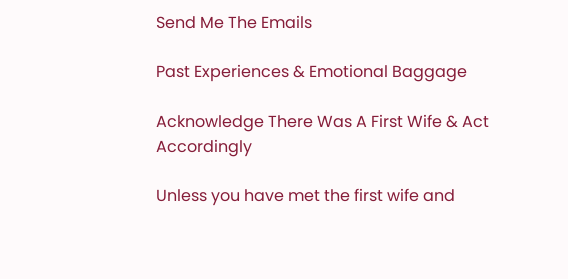Send Me The Emails

Past Experiences & Emotional Baggage

Acknowledge There Was A First Wife & Act Accordingly

Unless you have met the first wife and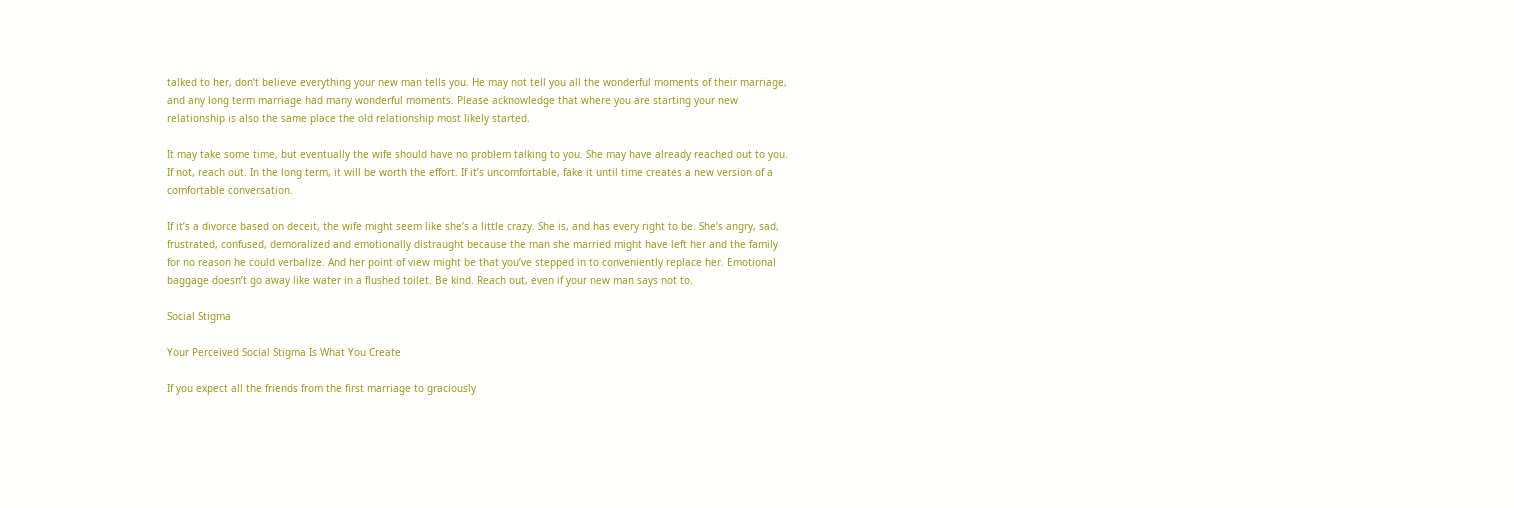talked to her, don’t believe everything your new man tells you. He may not tell you all the wonderful moments of their marriage, and any long term marriage had many wonderful moments. Please acknowledge that where you are starting your new relationship is also the same place the old relationship most likely started.

It may take some time, but eventually the wife should have no problem talking to you. She may have already reached out to you. If not, reach out. In the long term, it will be worth the effort. If it’s uncomfortable, fake it until time creates a new version of a comfortable conversation.

If it’s a divorce based on deceit, the wife might seem like she’s a little crazy. She is, and has every right to be. She’s angry, sad, frustrated, confused, demoralized and emotionally distraught because the man she married might have left her and the family for no reason he could verbalize. And her point of view might be that you’ve stepped in to conveniently replace her. Emotional baggage doesn’t go away like water in a flushed toilet. Be kind. Reach out, even if your new man says not to.

Social Stigma

Your Perceived Social Stigma Is What You Create

If you expect all the friends from the first marriage to graciously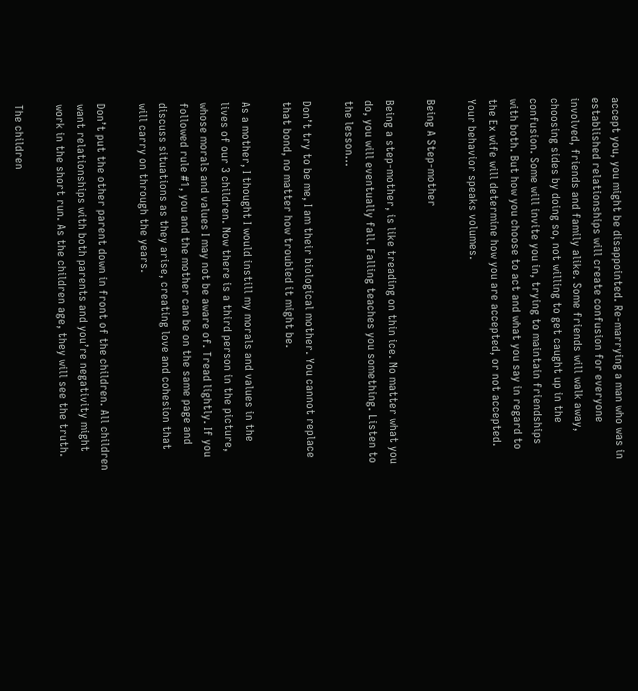accept you, you might be disappointed. Re-marrying a man who was in established relationships will create confusion for everyone involved, friends and family alike. Some friends will walk away, choosing sides by doing so, not willing to get caught up in the confusion. Some will invite you in, trying to maintain friendships with both. But how you choose to act and what you say in regard to the Ex wife will determine how you are accepted, or not accepted. Your behavior speaks volumes.

Being A Step-mother

Being a step-mother, is like treading on thin ice. No matter what you do, you will eventually fall. Falling teaches you something. Listen to the lesson…

Don’t try to be me, I am their biological mother. You cannot replace that bond, no matter how troubled it might be.

As a mother, I thought I would instill my morals and values in the lives of our 3 children. Now there is a third person in the picture, whose morals and values I may not be aware of. Tread lightly. If you followed rule #1, you and the mother can be on the same page and discuss situations as they arise, creating love and cohesion that will carry on through the years.

Don’t put the other parent down in front of the children. All children want relationships with both parents and you’re negativity might work in the short run. As the children age, they will see the truth.

The children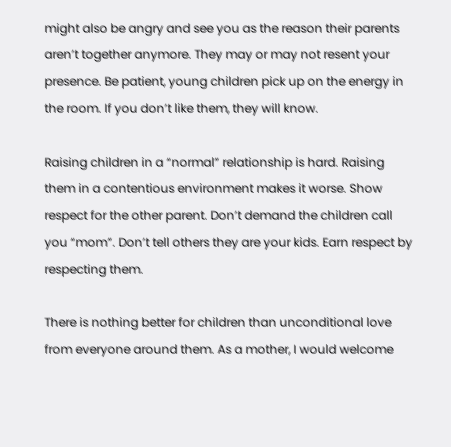might also be angry and see you as the reason their parents aren’t together anymore. They may or may not resent your presence. Be patient, young children pick up on the energy in the room. If you don’t like them, they will know.

Raising children in a “normal” relationship is hard. Raising them in a contentious environment makes it worse. Show respect for the other parent. Don’t demand the children call you “mom”. Don’t tell others they are your kids. Earn respect by respecting them.

There is nothing better for children than unconditional love from everyone around them. As a mother, I would welcome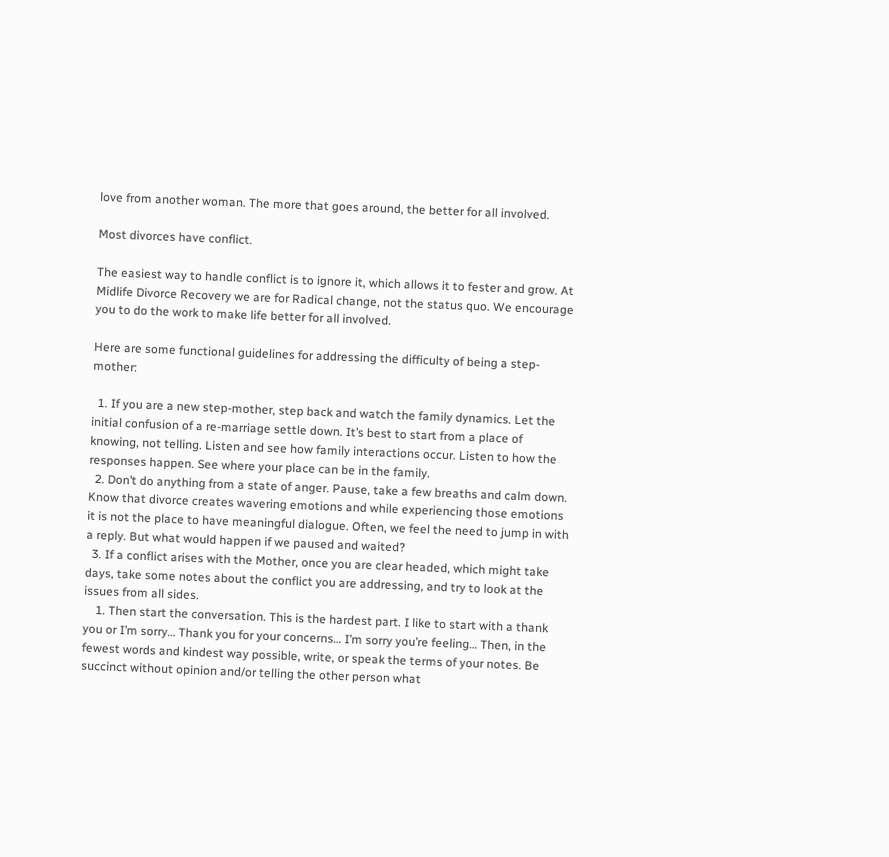love from another woman. The more that goes around, the better for all involved.

Most divorces have conflict.

The easiest way to handle conflict is to ignore it, which allows it to fester and grow. At Midlife Divorce Recovery we are for Radical change, not the status quo. We encourage you to do the work to make life better for all involved.

Here are some functional guidelines for addressing the difficulty of being a step-mother:

  1. If you are a new step-mother, step back and watch the family dynamics. Let the initial confusion of a re-marriage settle down. It’s best to start from a place of knowing, not telling. Listen and see how family interactions occur. Listen to how the responses happen. See where your place can be in the family.
  2. Don’t do anything from a state of anger. Pause, take a few breaths and calm down. Know that divorce creates wavering emotions and while experiencing those emotions it is not the place to have meaningful dialogue. Often, we feel the need to jump in with a reply. But what would happen if we paused and waited?
  3. If a conflict arises with the Mother, once you are clear headed, which might take days, take some notes about the conflict you are addressing, and try to look at the issues from all sides.
    1. Then start the conversation. This is the hardest part. I like to start with a thank you or I’m sorry… Thank you for your concerns… I’m sorry you’re feeling… Then, in the fewest words and kindest way possible, write, or speak the terms of your notes. Be succinct without opinion and/or telling the other person what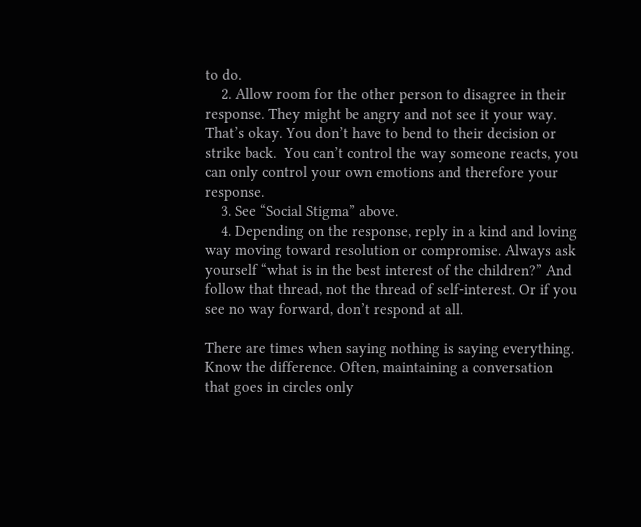to do.
    2. Allow room for the other person to disagree in their response. They might be angry and not see it your way. That’s okay. You don’t have to bend to their decision or strike back.  You can’t control the way someone reacts, you can only control your own emotions and therefore your response.
    3. See “Social Stigma” above.
    4. Depending on the response, reply in a kind and loving way moving toward resolution or compromise. Always ask yourself “what is in the best interest of the children?” And follow that thread, not the thread of self-interest. Or if you see no way forward, don’t respond at all.

There are times when saying nothing is saying everything. Know the difference. Often, maintaining a conversation that goes in circles only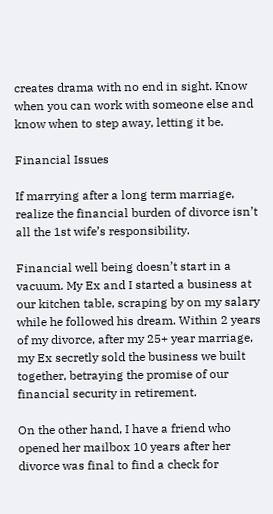creates drama with no end in sight. Know when you can work with someone else and know when to step away, letting it be.

Financial Issues

If marrying after a long term marriage, realize the financial burden of divorce isn’t all the 1st wife’s responsibility.

Financial well being doesn’t start in a vacuum. My Ex and I started a business at our kitchen table, scraping by on my salary while he followed his dream. Within 2 years of my divorce, after my 25+ year marriage, my Ex secretly sold the business we built together, betraying the promise of our financial security in retirement.

On the other hand, I have a friend who opened her mailbox 10 years after her divorce was final to find a check for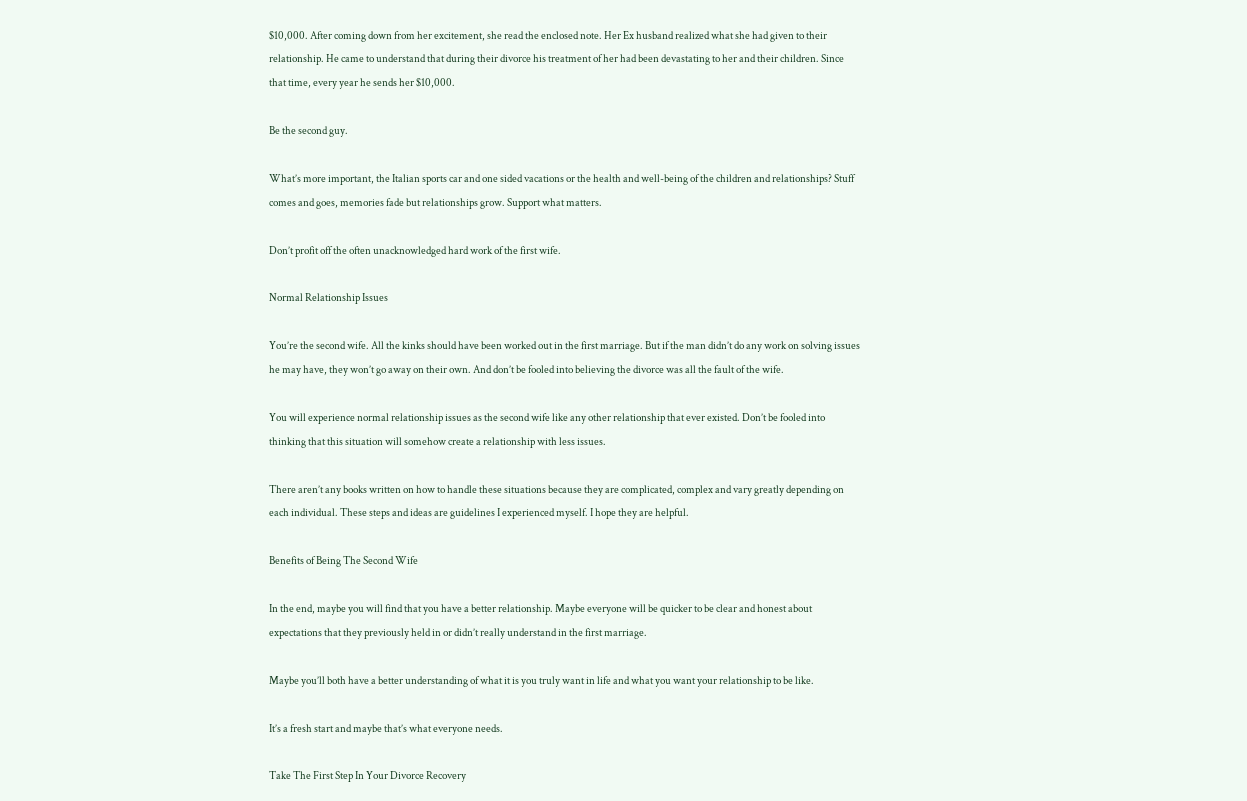$10,000. After coming down from her excitement, she read the enclosed note. Her Ex husband realized what she had given to their relationship. He came to understand that during their divorce his treatment of her had been devastating to her and their children. Since that time, every year he sends her $10,000.

Be the second guy.

What’s more important, the Italian sports car and one sided vacations or the health and well-being of the children and relationships? Stuff comes and goes, memories fade but relationships grow. Support what matters.

Don’t profit off the often unacknowledged hard work of the first wife.

Normal Relationship Issues

You’re the second wife. All the kinks should have been worked out in the first marriage. But if the man didn’t do any work on solving issues he may have, they won’t go away on their own. And don’t be fooled into believing the divorce was all the fault of the wife.

You will experience normal relationship issues as the second wife like any other relationship that ever existed. Don’t be fooled into thinking that this situation will somehow create a relationship with less issues.

There aren’t any books written on how to handle these situations because they are complicated, complex and vary greatly depending on each individual. These steps and ideas are guidelines I experienced myself. I hope they are helpful.

Benefits of Being The Second Wife

In the end, maybe you will find that you have a better relationship. Maybe everyone will be quicker to be clear and honest about expectations that they previously held in or didn’t really understand in the first marriage.

Maybe you’ll both have a better understanding of what it is you truly want in life and what you want your relationship to be like.

It’s a fresh start and maybe that’s what everyone needs.

Take The First Step In Your Divorce Recovery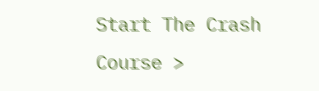Start The Crash Course >